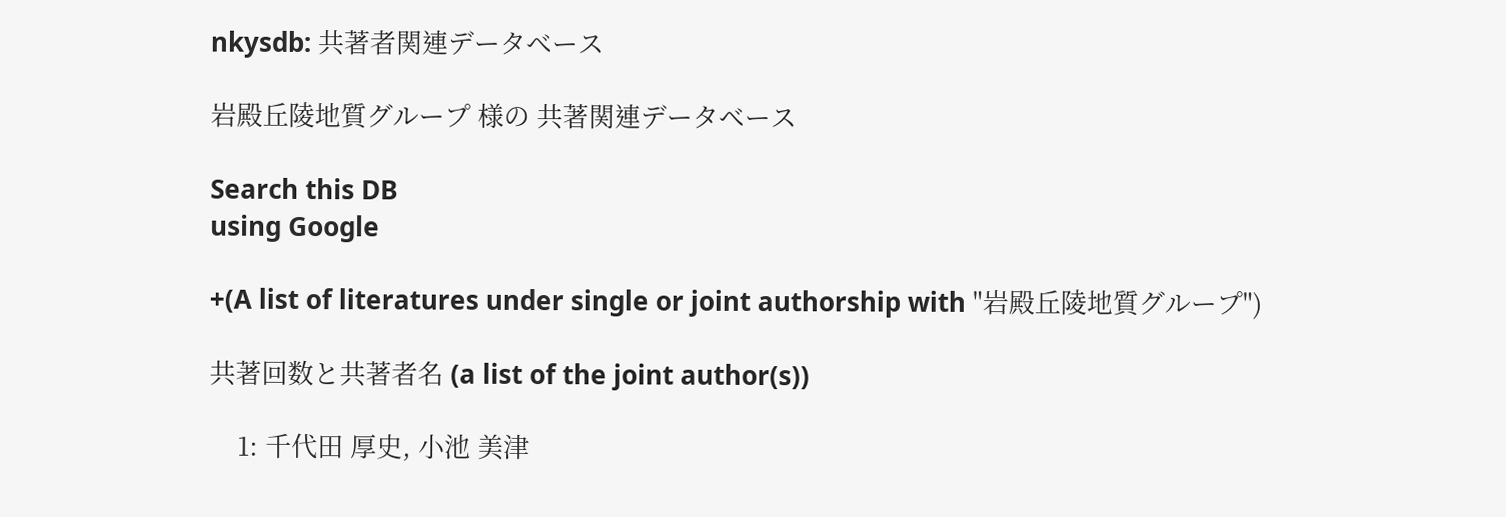nkysdb: 共著者関連データベース

岩殿丘陵地質グループ 様の 共著関連データベース

Search this DB
using Google

+(A list of literatures under single or joint authorship with "岩殿丘陵地質グループ")

共著回数と共著者名 (a list of the joint author(s))

    1: 千代田 厚史, 小池 美津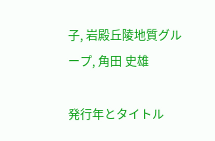子, 岩殿丘陵地質グループ, 角田 史雄

発行年とタイトル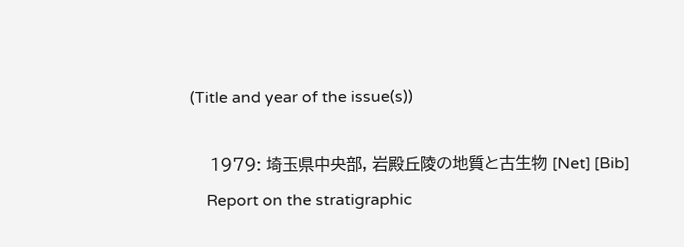(Title and year of the issue(s))

    1979: 埼玉県中央部, 岩殿丘陵の地質と古生物 [Net] [Bib]
    Report on the stratigraphic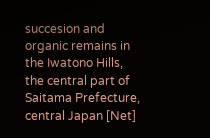succesion and organic remains in the Iwatono Hills, the central part of Saitama Prefecture, central Japan [Net]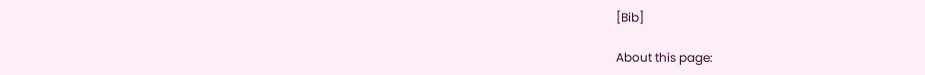[Bib]

About this page: